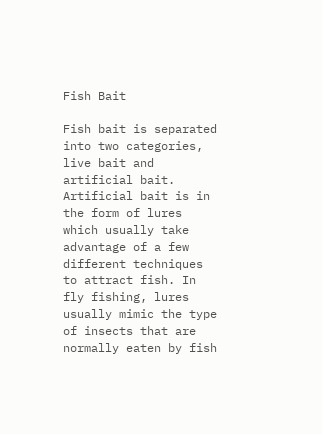Fish Bait

Fish bait is separated into two categories, live bait and artificial bait. Artificial bait is in the form of lures which usually take advantage of a few different techniques to attract fish. In fly fishing, lures usually mimic the type of insects that are normally eaten by fish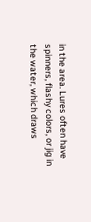in the area. Lures often have spinners, flashy colors, or jig in the water, which draws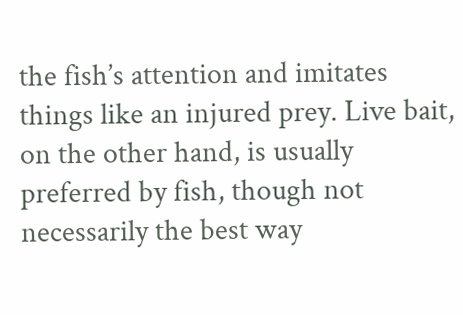the fish’s attention and imitates things like an injured prey. Live bait, on the other hand, is usually preferred by fish, though not necessarily the best way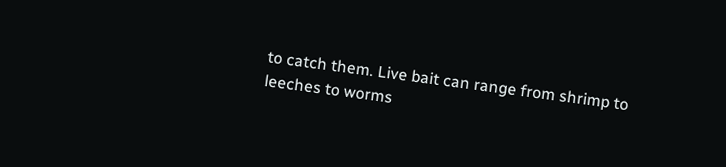to catch them. Live bait can range from shrimp to leeches to worms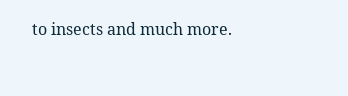to insects and much more.